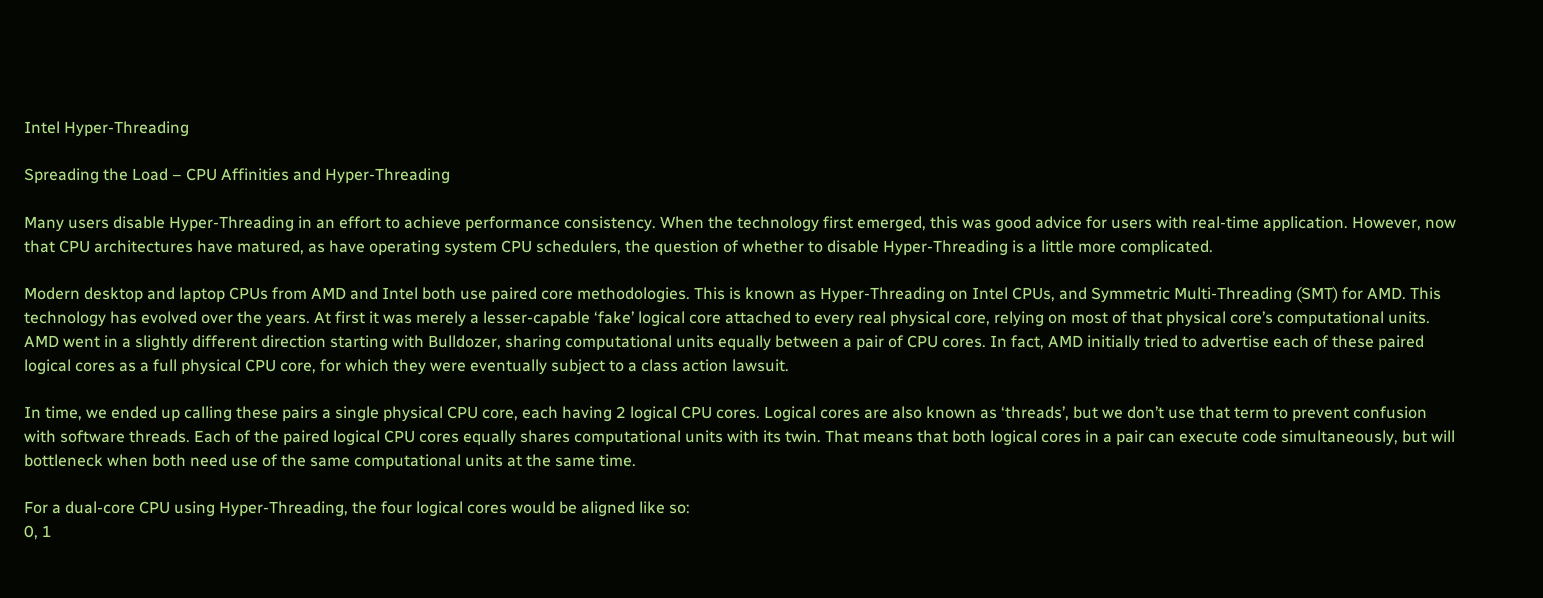Intel Hyper-Threading

Spreading the Load – CPU Affinities and Hyper-Threading

Many users disable Hyper-Threading in an effort to achieve performance consistency. When the technology first emerged, this was good advice for users with real-time application. However, now that CPU architectures have matured, as have operating system CPU schedulers, the question of whether to disable Hyper-Threading is a little more complicated.

Modern desktop and laptop CPUs from AMD and Intel both use paired core methodologies. This is known as Hyper-Threading on Intel CPUs, and Symmetric Multi-Threading (SMT) for AMD. This technology has evolved over the years. At first it was merely a lesser-capable ‘fake’ logical core attached to every real physical core, relying on most of that physical core’s computational units. AMD went in a slightly different direction starting with Bulldozer, sharing computational units equally between a pair of CPU cores. In fact, AMD initially tried to advertise each of these paired logical cores as a full physical CPU core, for which they were eventually subject to a class action lawsuit.

In time, we ended up calling these pairs a single physical CPU core, each having 2 logical CPU cores. Logical cores are also known as ‘threads’, but we don’t use that term to prevent confusion with software threads. Each of the paired logical CPU cores equally shares computational units with its twin. That means that both logical cores in a pair can execute code simultaneously, but will bottleneck when both need use of the same computational units at the same time.

For a dual-core CPU using Hyper-Threading, the four logical cores would be aligned like so:
0, 1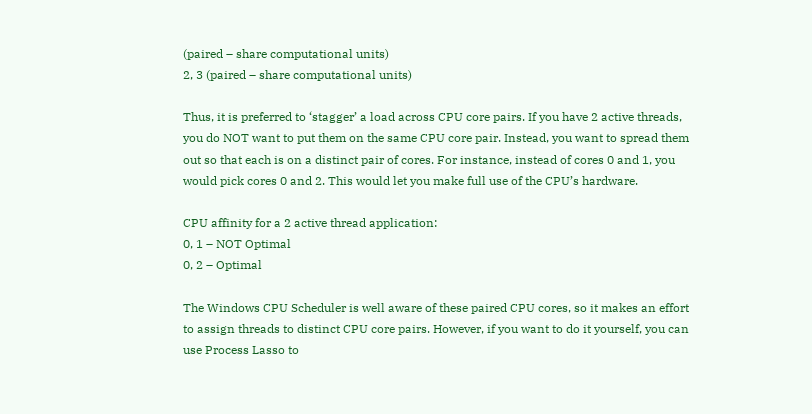(paired – share computational units)
2, 3 (paired – share computational units)

Thus, it is preferred to ‘stagger’ a load across CPU core pairs. If you have 2 active threads, you do NOT want to put them on the same CPU core pair. Instead, you want to spread them out so that each is on a distinct pair of cores. For instance, instead of cores 0 and 1, you would pick cores 0 and 2. This would let you make full use of the CPU’s hardware.

CPU affinity for a 2 active thread application:
0, 1 – NOT Optimal
0, 2 – Optimal

The Windows CPU Scheduler is well aware of these paired CPU cores, so it makes an effort to assign threads to distinct CPU core pairs. However, if you want to do it yourself, you can use Process Lasso to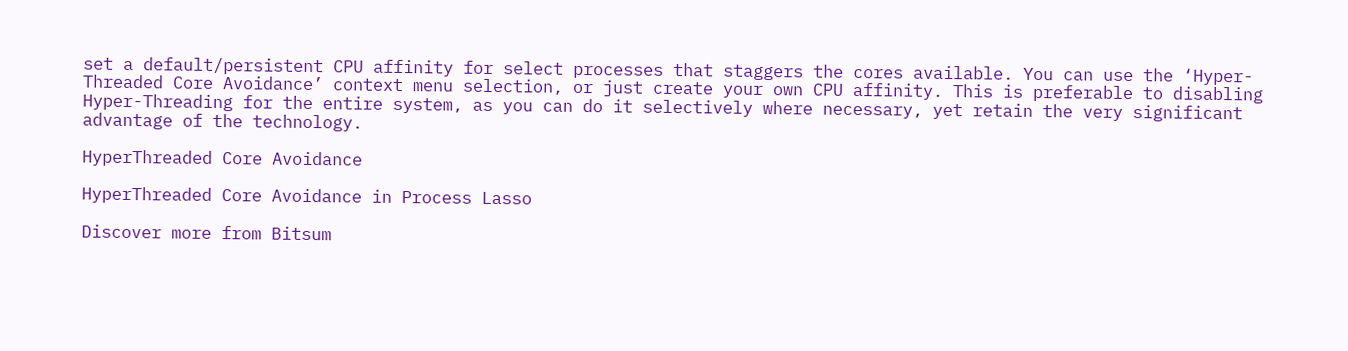set a default/persistent CPU affinity for select processes that staggers the cores available. You can use the ‘Hyper-Threaded Core Avoidance’ context menu selection, or just create your own CPU affinity. This is preferable to disabling Hyper-Threading for the entire system, as you can do it selectively where necessary, yet retain the very significant advantage of the technology.

HyperThreaded Core Avoidance

HyperThreaded Core Avoidance in Process Lasso

Discover more from Bitsum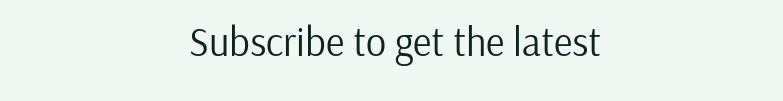Subscribe to get the latest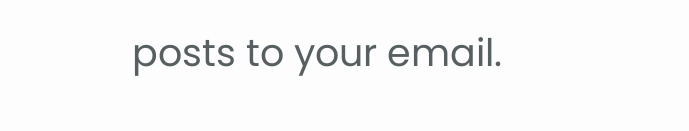posts to your email.